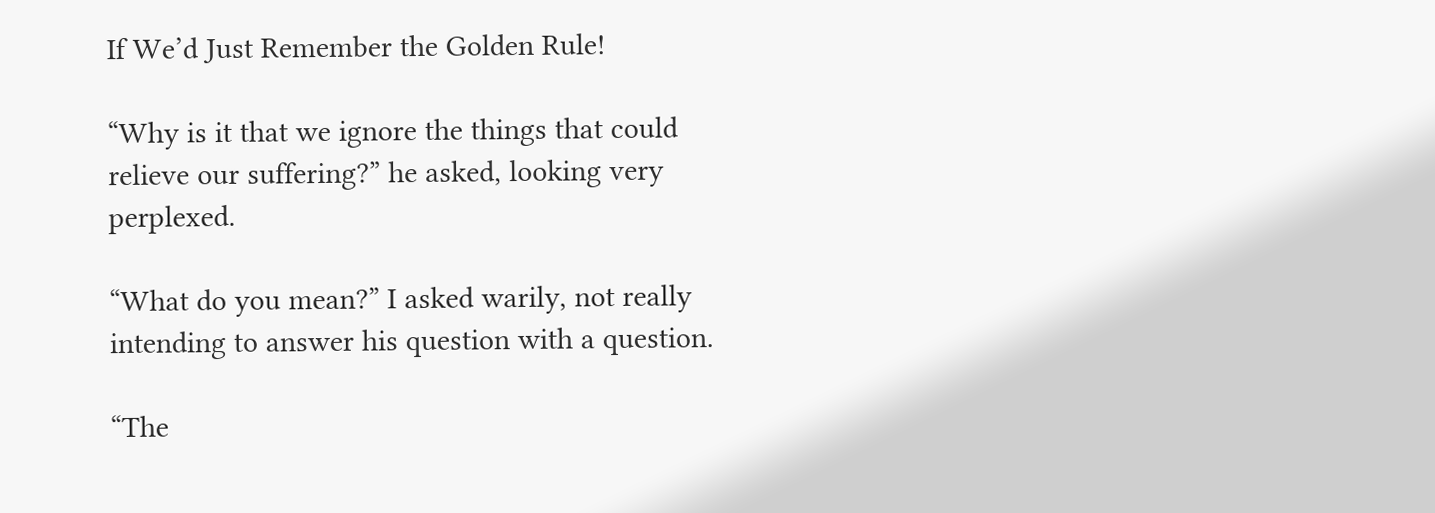If We’d Just Remember the Golden Rule!

“Why is it that we ignore the things that could relieve our suffering?” he asked, looking very perplexed.

“What do you mean?” I asked warily, not really intending to answer his question with a question.

“The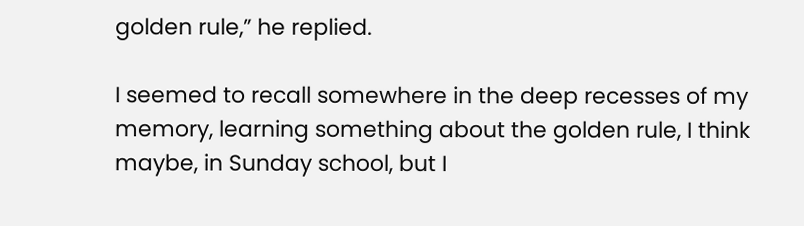golden rule,” he replied.

I seemed to recall somewhere in the deep recesses of my memory, learning something about the golden rule, I think maybe, in Sunday school, but I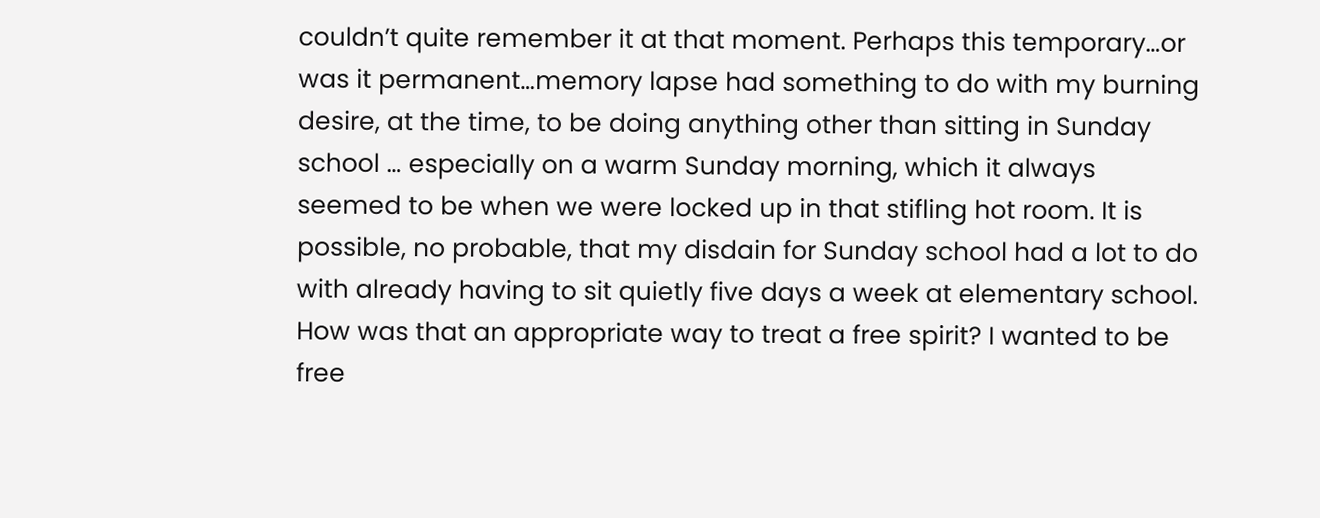couldn’t quite remember it at that moment. Perhaps this temporary…or was it permanent…memory lapse had something to do with my burning desire, at the time, to be doing anything other than sitting in Sunday school … especially on a warm Sunday morning, which it always seemed to be when we were locked up in that stifling hot room. It is possible, no probable, that my disdain for Sunday school had a lot to do with already having to sit quietly five days a week at elementary school. How was that an appropriate way to treat a free spirit? I wanted to be free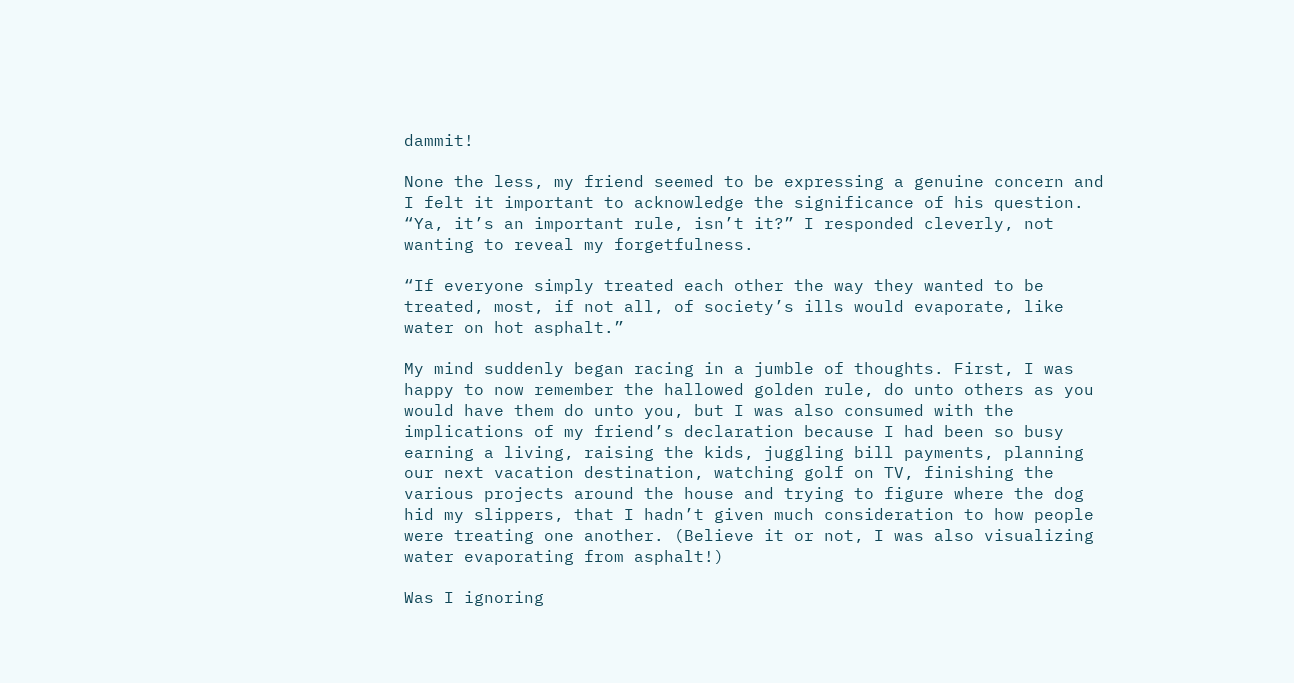dammit!

None the less, my friend seemed to be expressing a genuine concern and I felt it important to acknowledge the significance of his question. “Ya, it’s an important rule, isn’t it?” I responded cleverly, not wanting to reveal my forgetfulness.

“If everyone simply treated each other the way they wanted to be treated, most, if not all, of society’s ills would evaporate, like water on hot asphalt.”

My mind suddenly began racing in a jumble of thoughts. First, I was happy to now remember the hallowed golden rule, do unto others as you would have them do unto you, but I was also consumed with the implications of my friend’s declaration because I had been so busy earning a living, raising the kids, juggling bill payments, planning our next vacation destination, watching golf on TV, finishing the various projects around the house and trying to figure where the dog hid my slippers, that I hadn’t given much consideration to how people were treating one another. (Believe it or not, I was also visualizing water evaporating from asphalt!)

Was I ignoring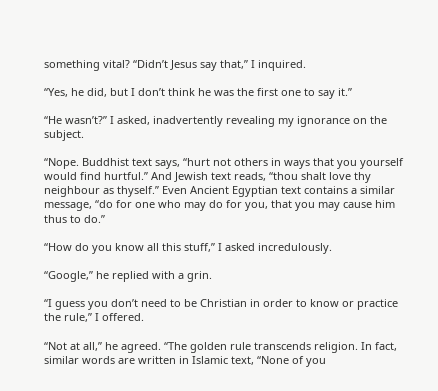something vital? “Didn’t Jesus say that,” I inquired.

“Yes, he did, but I don’t think he was the first one to say it.”

“He wasn’t?” I asked, inadvertently revealing my ignorance on the subject.

“Nope. Buddhist text says, “hurt not others in ways that you yourself would find hurtful.” And Jewish text reads, “thou shalt love thy neighbour as thyself.” Even Ancient Egyptian text contains a similar message, “do for one who may do for you, that you may cause him thus to do.”

“How do you know all this stuff,” I asked incredulously.

“Google,” he replied with a grin.

“I guess you don’t need to be Christian in order to know or practice the rule,” I offered.

“Not at all,” he agreed. “The golden rule transcends religion. In fact, similar words are written in Islamic text, “None of you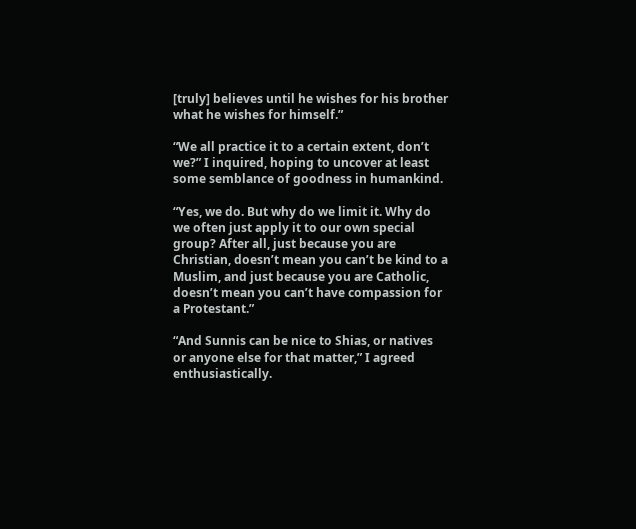[truly] believes until he wishes for his brother what he wishes for himself.”

“We all practice it to a certain extent, don’t we?” I inquired, hoping to uncover at least some semblance of goodness in humankind.

“Yes, we do. But why do we limit it. Why do we often just apply it to our own special group? After all, just because you are Christian, doesn’t mean you can’t be kind to a Muslim, and just because you are Catholic, doesn’t mean you can’t have compassion for a Protestant.”

“And Sunnis can be nice to Shias, or natives or anyone else for that matter,” I agreed enthusiastically.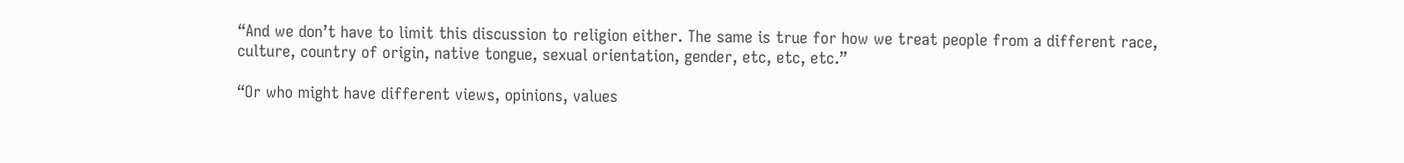“And we don’t have to limit this discussion to religion either. The same is true for how we treat people from a different race, culture, country of origin, native tongue, sexual orientation, gender, etc, etc, etc.”

“Or who might have different views, opinions, values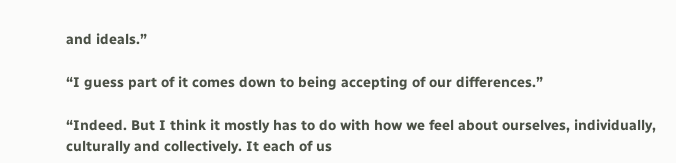and ideals.”

“I guess part of it comes down to being accepting of our differences.”

“Indeed. But I think it mostly has to do with how we feel about ourselves, individually, culturally and collectively. It each of us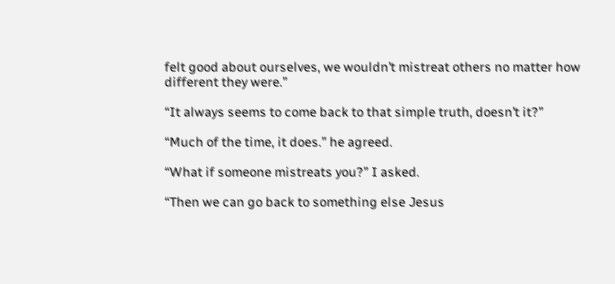felt good about ourselves, we wouldn’t mistreat others no matter how different they were.”

“It always seems to come back to that simple truth, doesn’t it?”

“Much of the time, it does.” he agreed.

“What if someone mistreats you?” I asked.

“Then we can go back to something else Jesus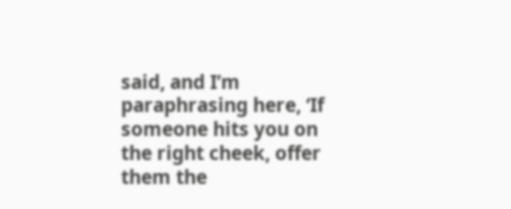said, and I’m paraphrasing here, ‘If someone hits you on the right cheek, offer them the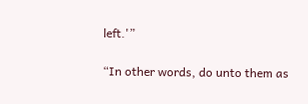left.'”

“In other words, do unto them as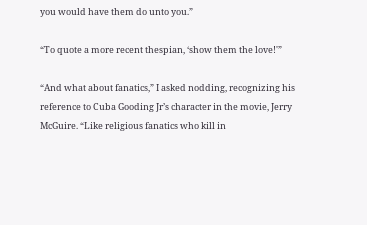you would have them do unto you.”

“To quote a more recent thespian, ‘show them the love!'”

“And what about fanatics,” I asked nodding, recognizing his reference to Cuba Gooding Jr’s character in the movie, Jerry McGuire. “Like religious fanatics who kill in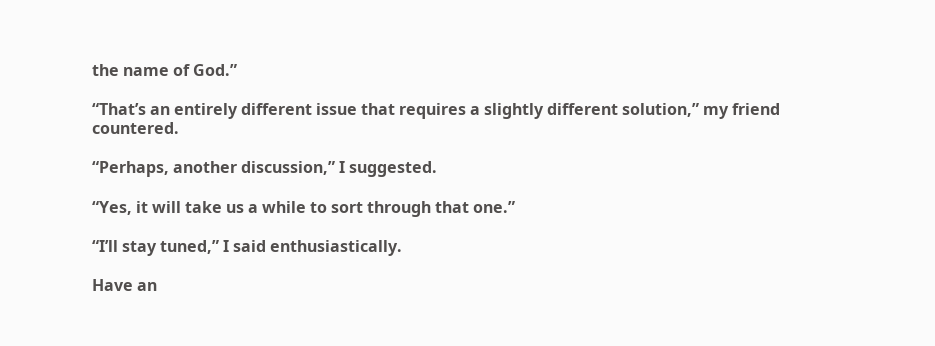the name of God.”

“That’s an entirely different issue that requires a slightly different solution,” my friend countered.

“Perhaps, another discussion,” I suggested.

“Yes, it will take us a while to sort through that one.”

“I’ll stay tuned,” I said enthusiastically.

Have an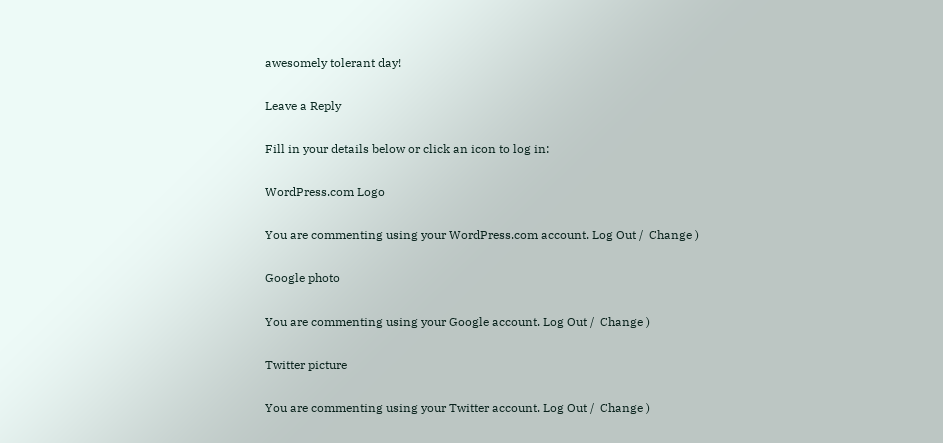awesomely tolerant day!

Leave a Reply

Fill in your details below or click an icon to log in:

WordPress.com Logo

You are commenting using your WordPress.com account. Log Out /  Change )

Google photo

You are commenting using your Google account. Log Out /  Change )

Twitter picture

You are commenting using your Twitter account. Log Out /  Change )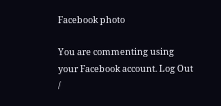Facebook photo

You are commenting using your Facebook account. Log Out /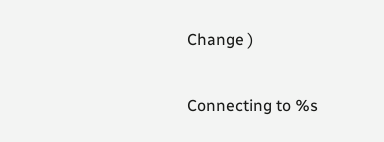Change )

Connecting to %s